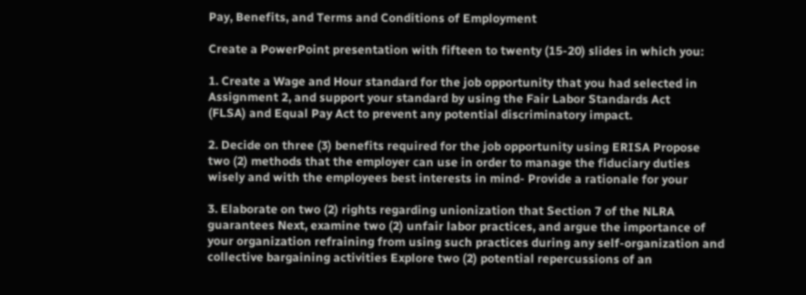Pay, Benefits, and Terms and Conditions of Employment

Create a PowerPoint presentation with fifteen to twenty (15-20) slides in which you:

1. Create a Wage and Hour standard for the job opportunity that you had selected in
Assignment 2, and support your standard by using the Fair Labor Standards Act
(FLSA) and Equal Pay Act to prevent any potential discriminatory impact.

2. Decide on three (3) benefits required for the job opportunity using ERISA Propose
two (2) methods that the employer can use in order to manage the fiduciary duties
wisely and with the employees best interests in mind- Provide a rationale for your

3. Elaborate on two (2) rights regarding unionization that Section 7 of the NLRA
guarantees Next, examine two (2) unfair labor practices, and argue the importance of
your organization refraining from using such practices during any self-organization and
collective bargaining activities Explore two (2) potential repercussions of an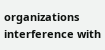organizations interference with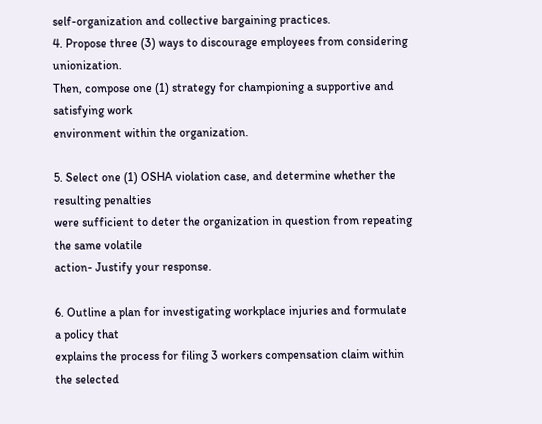self-organization and collective bargaining practices.
4. Propose three (3) ways to discourage employees from considering unionization.
Then, compose one (1) strategy for championing a supportive and satisfying work
environment within the organization.

5. Select one (1) OSHA violation case, and determine whether the resulting penalties
were sufficient to deter the organization in question from repeating the same volatile
action- Justify your response.

6. Outline a plan for investigating workplace injuries and formulate a policy that
explains the process for filing 3 workers compensation claim within the selected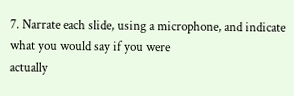7. Narrate each slide, using a microphone, and indicate what you would say if you were
actually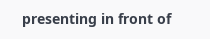presenting in front of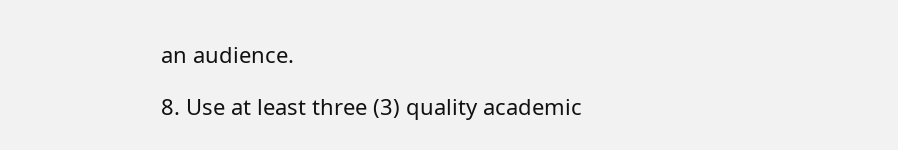an audience.

8. Use at least three (3) quality academic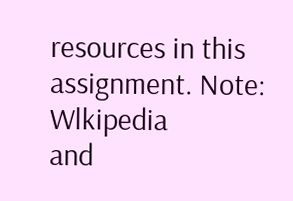resources in this assignment. Note: Wlkipedia
and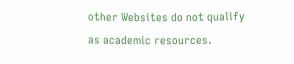other Websites do not qualify as academic resources.